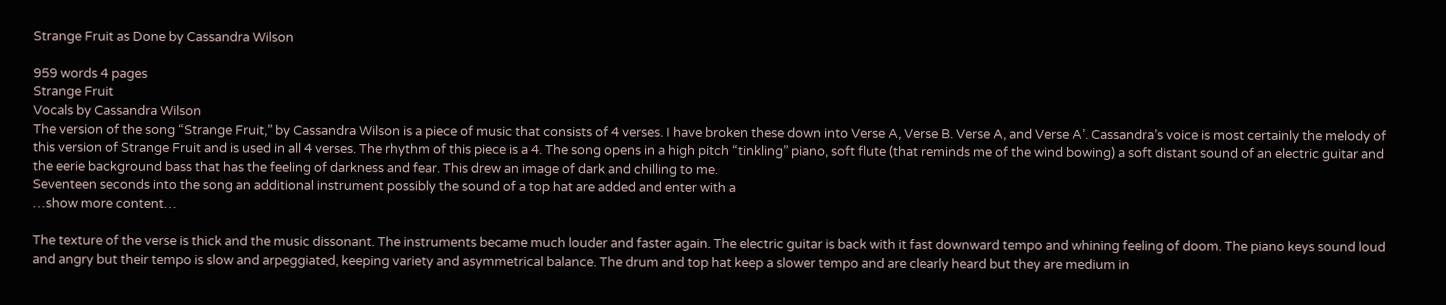Strange Fruit as Done by Cassandra Wilson

959 words 4 pages
Strange Fruit
Vocals by Cassandra Wilson
The version of the song “Strange Fruit,” by Cassandra Wilson is a piece of music that consists of 4 verses. I have broken these down into Verse A, Verse B. Verse A, and Verse A’. Cassandra’s voice is most certainly the melody of this version of Strange Fruit and is used in all 4 verses. The rhythm of this piece is a 4. The song opens in a high pitch “tinkling” piano, soft flute (that reminds me of the wind bowing) a soft distant sound of an electric guitar and the eerie background bass that has the feeling of darkness and fear. This drew an image of dark and chilling to me.
Seventeen seconds into the song an additional instrument possibly the sound of a top hat are added and enter with a
…show more content…

The texture of the verse is thick and the music dissonant. The instruments became much louder and faster again. The electric guitar is back with it fast downward tempo and whining feeling of doom. The piano keys sound loud and angry but their tempo is slow and arpeggiated, keeping variety and asymmetrical balance. The drum and top hat keep a slower tempo and are clearly heard but they are medium in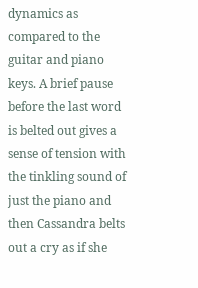dynamics as compared to the guitar and piano keys. A brief pause before the last word is belted out gives a sense of tension with the tinkling sound of just the piano and then Cassandra belts out a cry as if she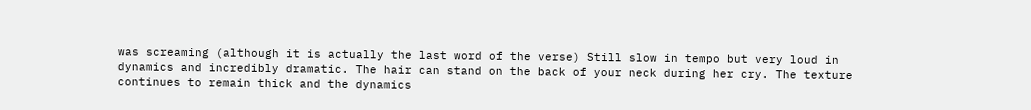was screaming (although it is actually the last word of the verse) Still slow in tempo but very loud in dynamics and incredibly dramatic. The hair can stand on the back of your neck during her cry. The texture continues to remain thick and the dynamics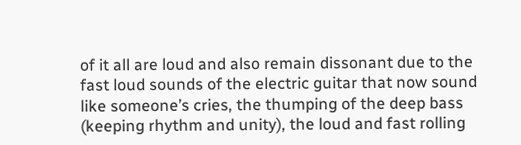of it all are loud and also remain dissonant due to the fast loud sounds of the electric guitar that now sound like someone’s cries, the thumping of the deep bass (keeping rhythm and unity), the loud and fast rolling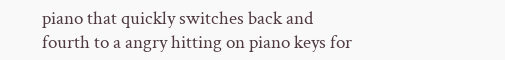piano that quickly switches back and fourth to a angry hitting on piano keys for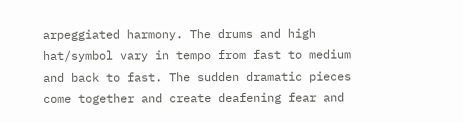arpeggiated harmony. The drums and high hat/symbol vary in tempo from fast to medium and back to fast. The sudden dramatic pieces come together and create deafening fear and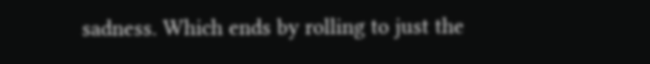sadness. Which ends by rolling to just the